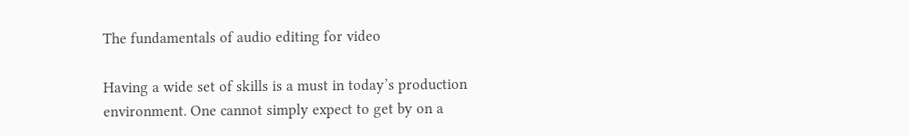The fundamentals of audio editing for video

Having a wide set of skills is a must in today’s production environment. One cannot simply expect to get by on a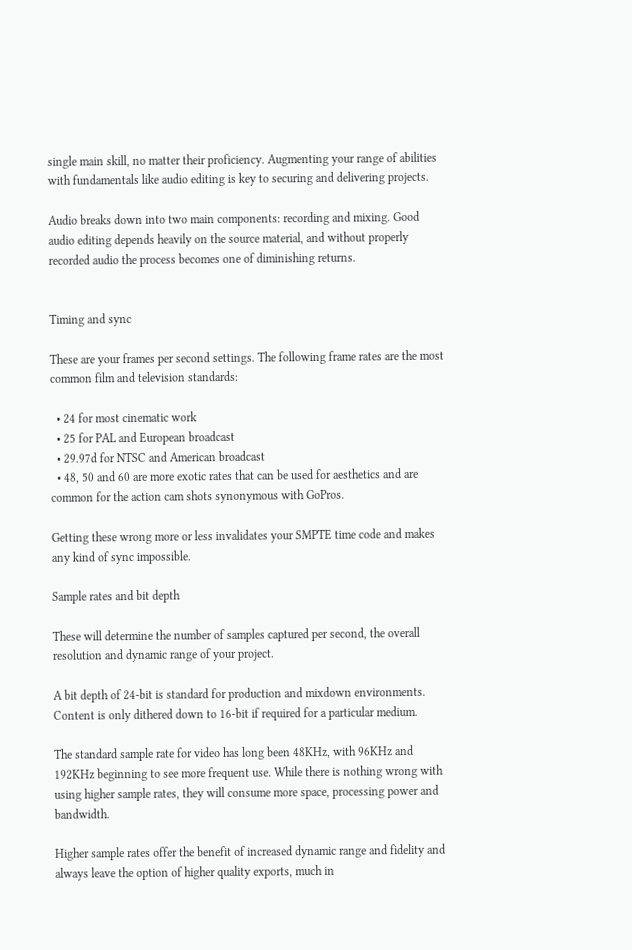single main skill, no matter their proficiency. Augmenting your range of abilities with fundamentals like audio editing is key to securing and delivering projects.

Audio breaks down into two main components: recording and mixing. Good audio editing depends heavily on the source material, and without properly recorded audio the process becomes one of diminishing returns.


Timing and sync

These are your frames per second settings. The following frame rates are the most common film and television standards:

  • 24 for most cinematic work
  • 25 for PAL and European broadcast
  • 29.97d for NTSC and American broadcast
  • 48, 50 and 60 are more exotic rates that can be used for aesthetics and are common for the action cam shots synonymous with GoPros.

Getting these wrong more or less invalidates your SMPTE time code and makes any kind of sync impossible.

Sample rates and bit depth

These will determine the number of samples captured per second, the overall resolution and dynamic range of your project.

A bit depth of 24-bit is standard for production and mixdown environments. Content is only dithered down to 16-bit if required for a particular medium.

The standard sample rate for video has long been 48KHz, with 96KHz and 192KHz beginning to see more frequent use. While there is nothing wrong with using higher sample rates, they will consume more space, processing power and bandwidth.

Higher sample rates offer the benefit of increased dynamic range and fidelity and always leave the option of higher quality exports, much in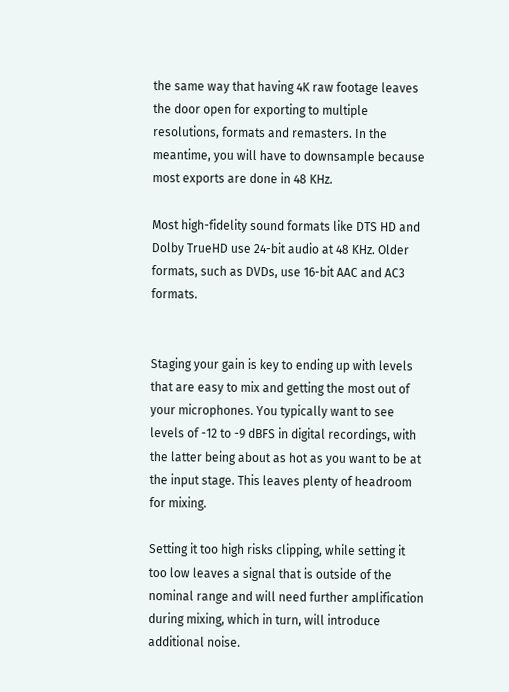the same way that having 4K raw footage leaves the door open for exporting to multiple resolutions, formats and remasters. In the meantime, you will have to downsample because most exports are done in 48 KHz.

Most high-fidelity sound formats like DTS HD and Dolby TrueHD use 24-bit audio at 48 KHz. Older formats, such as DVDs, use 16-bit AAC and AC3 formats.


Staging your gain is key to ending up with levels that are easy to mix and getting the most out of your microphones. You typically want to see levels of -12 to -9 dBFS in digital recordings, with the latter being about as hot as you want to be at the input stage. This leaves plenty of headroom for mixing.

Setting it too high risks clipping, while setting it too low leaves a signal that is outside of the nominal range and will need further amplification during mixing, which in turn, will introduce additional noise.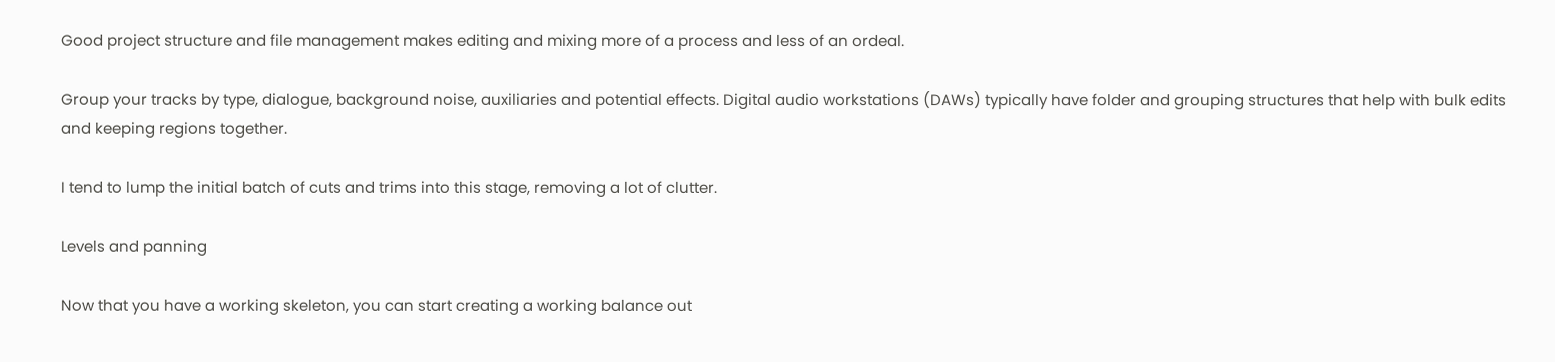Good project structure and file management makes editing and mixing more of a process and less of an ordeal.

Group your tracks by type, dialogue, background noise, auxiliaries and potential effects. Digital audio workstations (DAWs) typically have folder and grouping structures that help with bulk edits and keeping regions together.

I tend to lump the initial batch of cuts and trims into this stage, removing a lot of clutter.

Levels and panning

Now that you have a working skeleton, you can start creating a working balance out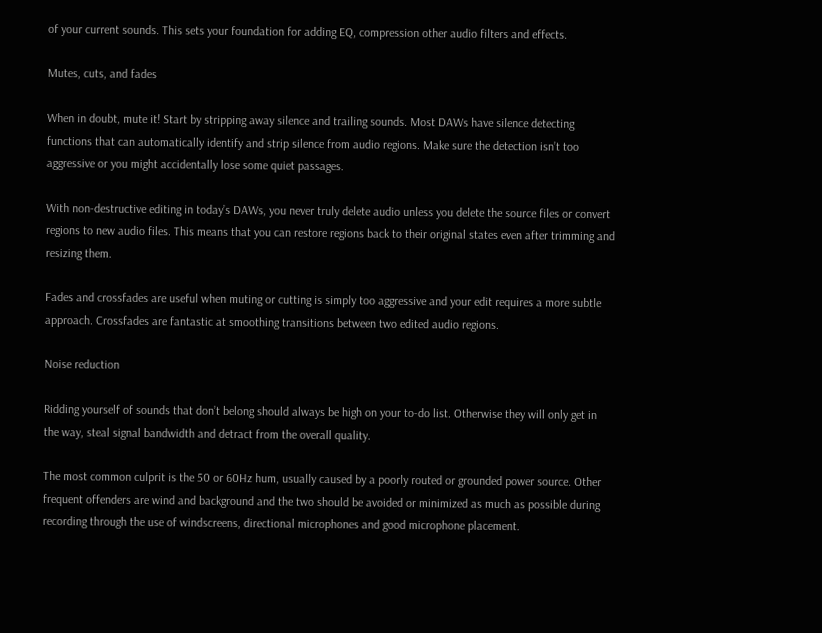of your current sounds. This sets your foundation for adding EQ, compression other audio filters and effects.

Mutes, cuts, and fades

When in doubt, mute it! Start by stripping away silence and trailing sounds. Most DAWs have silence detecting functions that can automatically identify and strip silence from audio regions. Make sure the detection isn’t too aggressive or you might accidentally lose some quiet passages.

With non-destructive editing in today’s DAWs, you never truly delete audio unless you delete the source files or convert regions to new audio files. This means that you can restore regions back to their original states even after trimming and resizing them.

Fades and crossfades are useful when muting or cutting is simply too aggressive and your edit requires a more subtle approach. Crossfades are fantastic at smoothing transitions between two edited audio regions.

Noise reduction

Ridding yourself of sounds that don’t belong should always be high on your to-do list. Otherwise they will only get in the way, steal signal bandwidth and detract from the overall quality.

The most common culprit is the 50 or 60Hz hum, usually caused by a poorly routed or grounded power source. Other frequent offenders are wind and background and the two should be avoided or minimized as much as possible during recording through the use of windscreens, directional microphones and good microphone placement.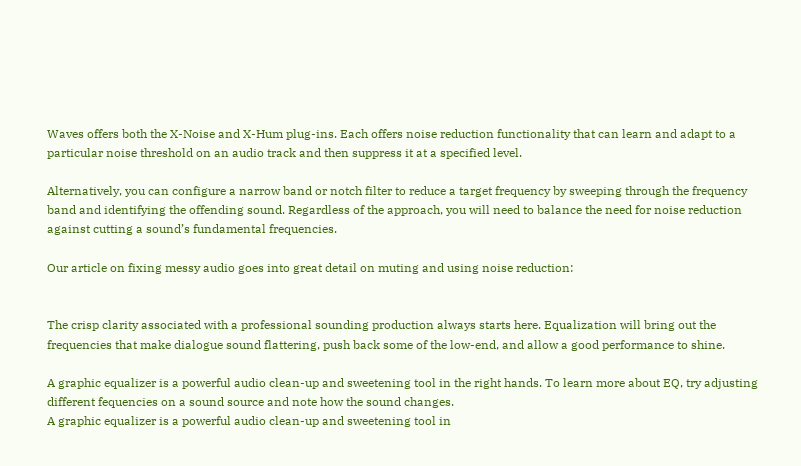Waves offers both the X-Noise and X-Hum plug-ins. Each offers noise reduction functionality that can learn and adapt to a particular noise threshold on an audio track and then suppress it at a specified level.

Alternatively, you can configure a narrow band or notch filter to reduce a target frequency by sweeping through the frequency band and identifying the offending sound. Regardless of the approach, you will need to balance the need for noise reduction against cutting a sound’s fundamental frequencies.

Our article on fixing messy audio goes into great detail on muting and using noise reduction:


The crisp clarity associated with a professional sounding production always starts here. Equalization will bring out the frequencies that make dialogue sound flattering, push back some of the low-end, and allow a good performance to shine.

A graphic equalizer is a powerful audio clean-up and sweetening tool in the right hands. To learn more about EQ, try adjusting different fequencies on a sound source and note how the sound changes.
A graphic equalizer is a powerful audio clean-up and sweetening tool in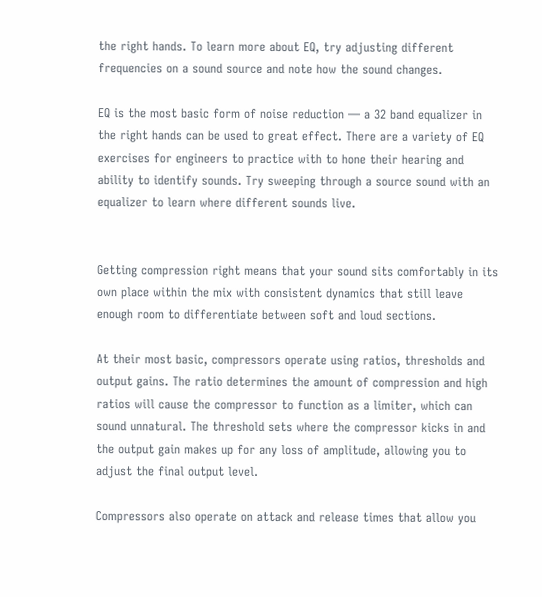the right hands. To learn more about EQ, try adjusting different frequencies on a sound source and note how the sound changes.

EQ is the most basic form of noise reduction — a 32 band equalizer in the right hands can be used to great effect. There are a variety of EQ exercises for engineers to practice with to hone their hearing and ability to identify sounds. Try sweeping through a source sound with an equalizer to learn where different sounds live.


Getting compression right means that your sound sits comfortably in its own place within the mix with consistent dynamics that still leave enough room to differentiate between soft and loud sections.

At their most basic, compressors operate using ratios, thresholds and output gains. The ratio determines the amount of compression and high ratios will cause the compressor to function as a limiter, which can sound unnatural. The threshold sets where the compressor kicks in and the output gain makes up for any loss of amplitude, allowing you to adjust the final output level.

Compressors also operate on attack and release times that allow you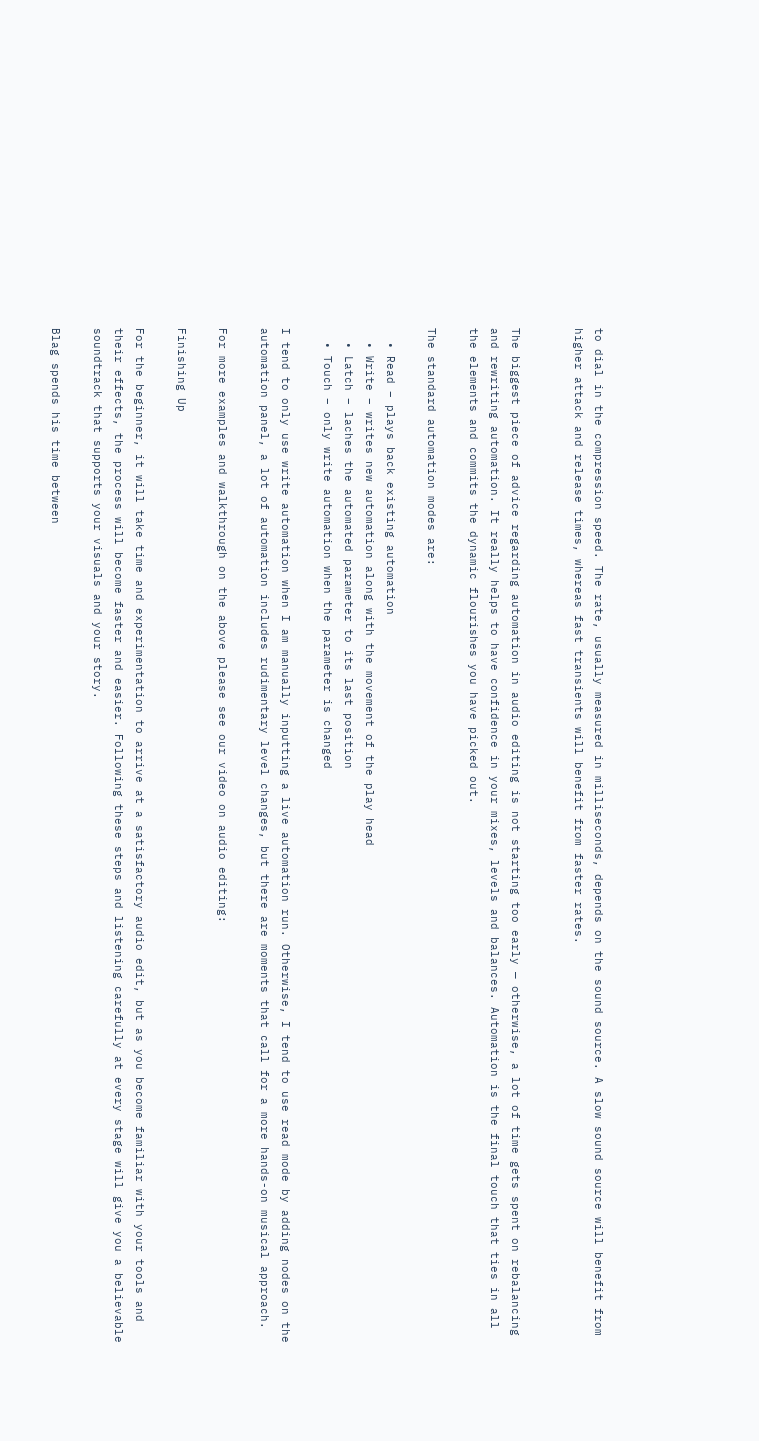to dial in the compression speed. The rate, usually measured in milliseconds, depends on the sound source. A slow sound source will benefit from higher attack and release times, whereas fast transients will benefit from faster rates.


The biggest piece of advice regarding automation in audio editing is not starting too early — otherwise, a lot of time gets spent on rebalancing and rewriting automation. It really helps to have confidence in your mixes, levels and balances. Automation is the final touch that ties in all the elements and commits the dynamic flourishes you have picked out.

The standard automation modes are:

  • Read – plays back existing automation
  • Write – writes new automation along with the movement of the play head
  • Latch – laches the automated parameter to its last position
  • Touch – only write automation when the parameter is changed

I tend to only use write automation when I am manually inputting a live automation run. Otherwise, I tend to use read mode by adding nodes on the automation panel, a lot of automation includes rudimentary level changes, but there are moments that call for a more hands-on musical approach.

For more examples and walkthrough on the above please see our video on audio editing:

Finishing Up

For the beginner, it will take time and experimentation to arrive at a satisfactory audio edit, but as you become familiar with your tools and their effects, the process will become faster and easier. Following these steps and listening carefully at every stage will give you a believable soundtrack that supports your visuals and your story.

Blag spends his time between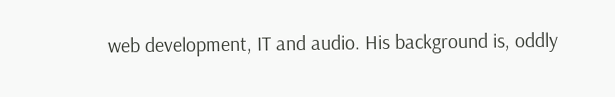web development, IT and audio. His background is, oddly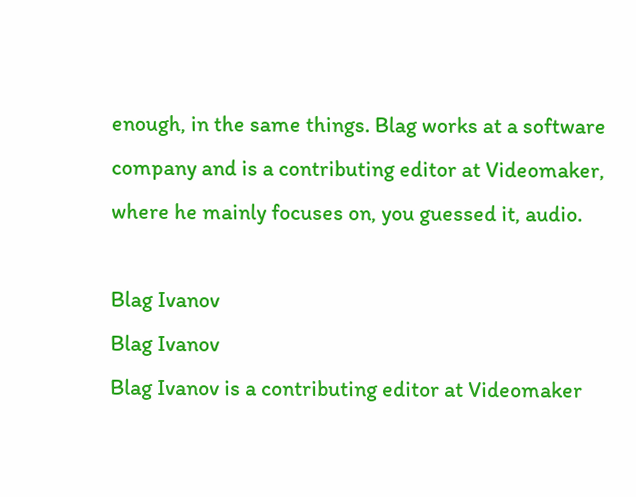enough, in the same things. Blag works at a software company and is a contributing editor at Videomaker, where he mainly focuses on, you guessed it, audio.

Blag Ivanov
Blag Ivanov
Blag Ivanov is a contributing editor at Videomaker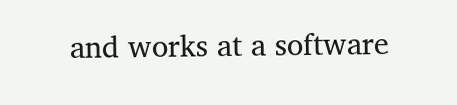and works at a software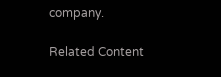company.

Related Content